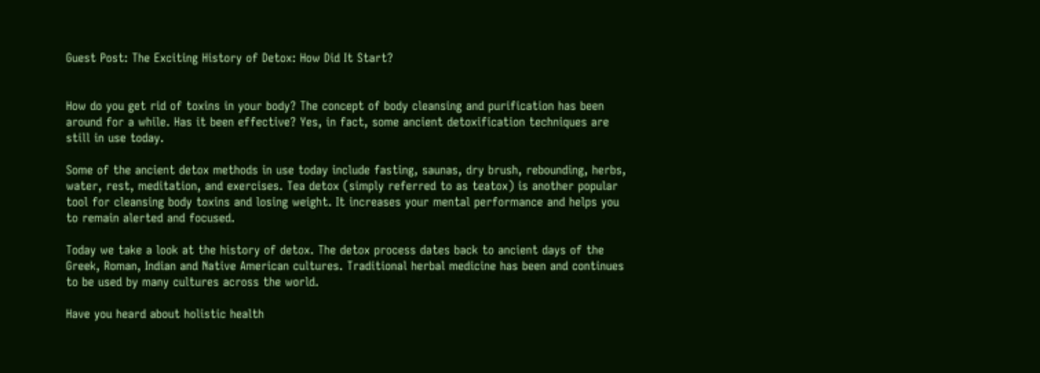Guest Post: The Exciting History of Detox: How Did It Start?


How do you get rid of toxins in your body? The concept of body cleansing and purification has been around for a while. Has it been effective? Yes, in fact, some ancient detoxification techniques are still in use today.

Some of the ancient detox methods in use today include fasting, saunas, dry brush, rebounding, herbs, water, rest, meditation, and exercises. Tea detox (simply referred to as teatox) is another popular tool for cleansing body toxins and losing weight. It increases your mental performance and helps you to remain alerted and focused.

Today we take a look at the history of detox. The detox process dates back to ancient days of the Greek, Roman, Indian and Native American cultures. Traditional herbal medicine has been and continues to be used by many cultures across the world.

Have you heard about holistic health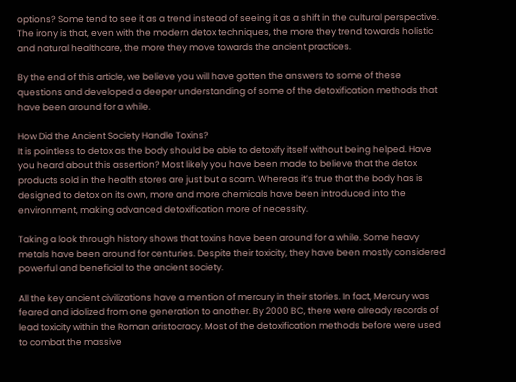options? Some tend to see it as a trend instead of seeing it as a shift in the cultural perspective. The irony is that, even with the modern detox techniques, the more they trend towards holistic and natural healthcare, the more they move towards the ancient practices.

By the end of this article, we believe you will have gotten the answers to some of these questions and developed a deeper understanding of some of the detoxification methods that have been around for a while.

How Did the Ancient Society Handle Toxins?
It is pointless to detox as the body should be able to detoxify itself without being helped. Have you heard about this assertion? Most likely you have been made to believe that the detox products sold in the health stores are just but a scam. Whereas it’s true that the body has is designed to detox on its own, more and more chemicals have been introduced into the environment, making advanced detoxification more of necessity.

Taking a look through history shows that toxins have been around for a while. Some heavy metals have been around for centuries. Despite their toxicity, they have been mostly considered powerful and beneficial to the ancient society.

All the key ancient civilizations have a mention of mercury in their stories. In fact, Mercury was feared and idolized from one generation to another. By 2000 BC, there were already records of lead toxicity within the Roman aristocracy. Most of the detoxification methods before were used to combat the massive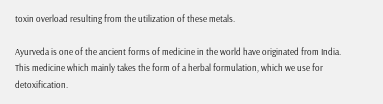toxin overload resulting from the utilization of these metals.

Ayurveda is one of the ancient forms of medicine in the world have originated from India. This medicine which mainly takes the form of a herbal formulation, which we use for detoxification.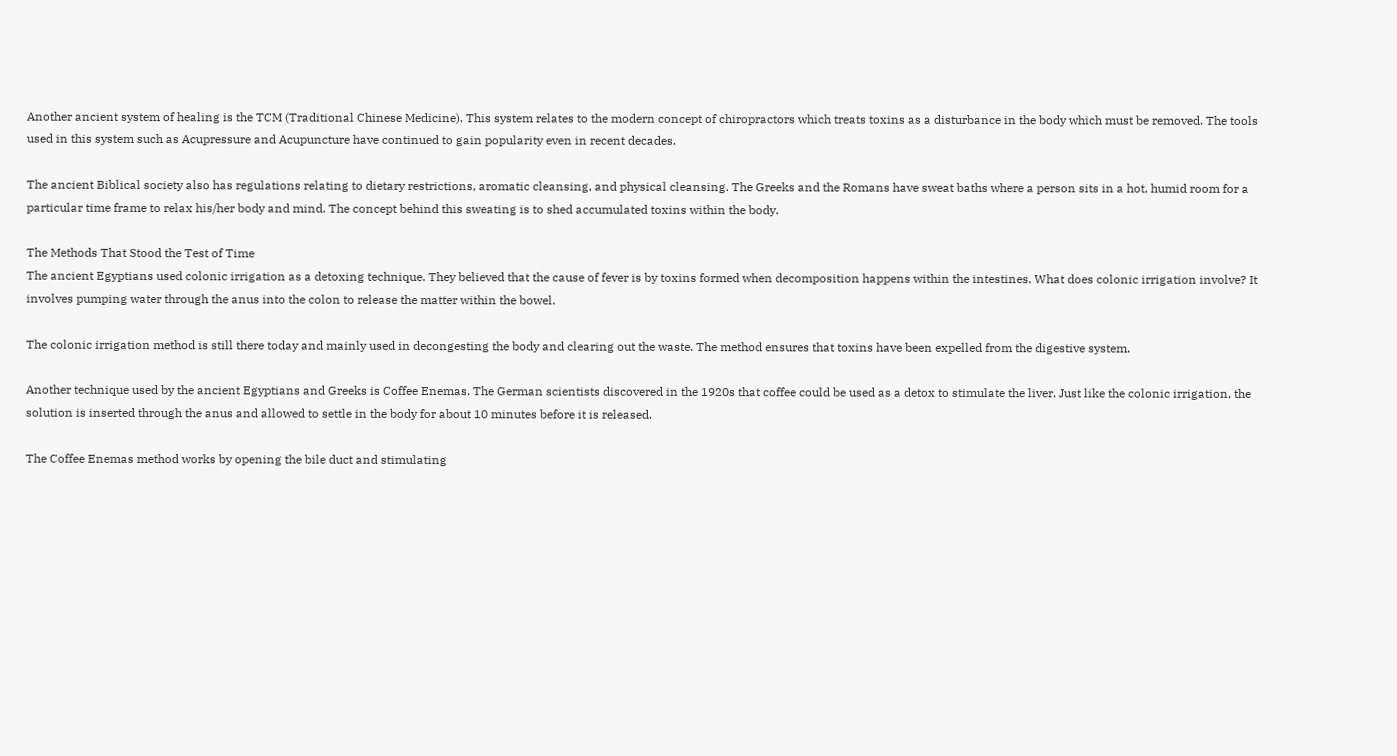Another ancient system of healing is the TCM (Traditional Chinese Medicine). This system relates to the modern concept of chiropractors which treats toxins as a disturbance in the body which must be removed. The tools used in this system such as Acupressure and Acupuncture have continued to gain popularity even in recent decades.

The ancient Biblical society also has regulations relating to dietary restrictions, aromatic cleansing, and physical cleansing. The Greeks and the Romans have sweat baths where a person sits in a hot, humid room for a particular time frame to relax his/her body and mind. The concept behind this sweating is to shed accumulated toxins within the body.

The Methods That Stood the Test of Time
The ancient Egyptians used colonic irrigation as a detoxing technique. They believed that the cause of fever is by toxins formed when decomposition happens within the intestines. What does colonic irrigation involve? It involves pumping water through the anus into the colon to release the matter within the bowel.

The colonic irrigation method is still there today and mainly used in decongesting the body and clearing out the waste. The method ensures that toxins have been expelled from the digestive system.

Another technique used by the ancient Egyptians and Greeks is Coffee Enemas. The German scientists discovered in the 1920s that coffee could be used as a detox to stimulate the liver. Just like the colonic irrigation, the solution is inserted through the anus and allowed to settle in the body for about 10 minutes before it is released.

The Coffee Enemas method works by opening the bile duct and stimulating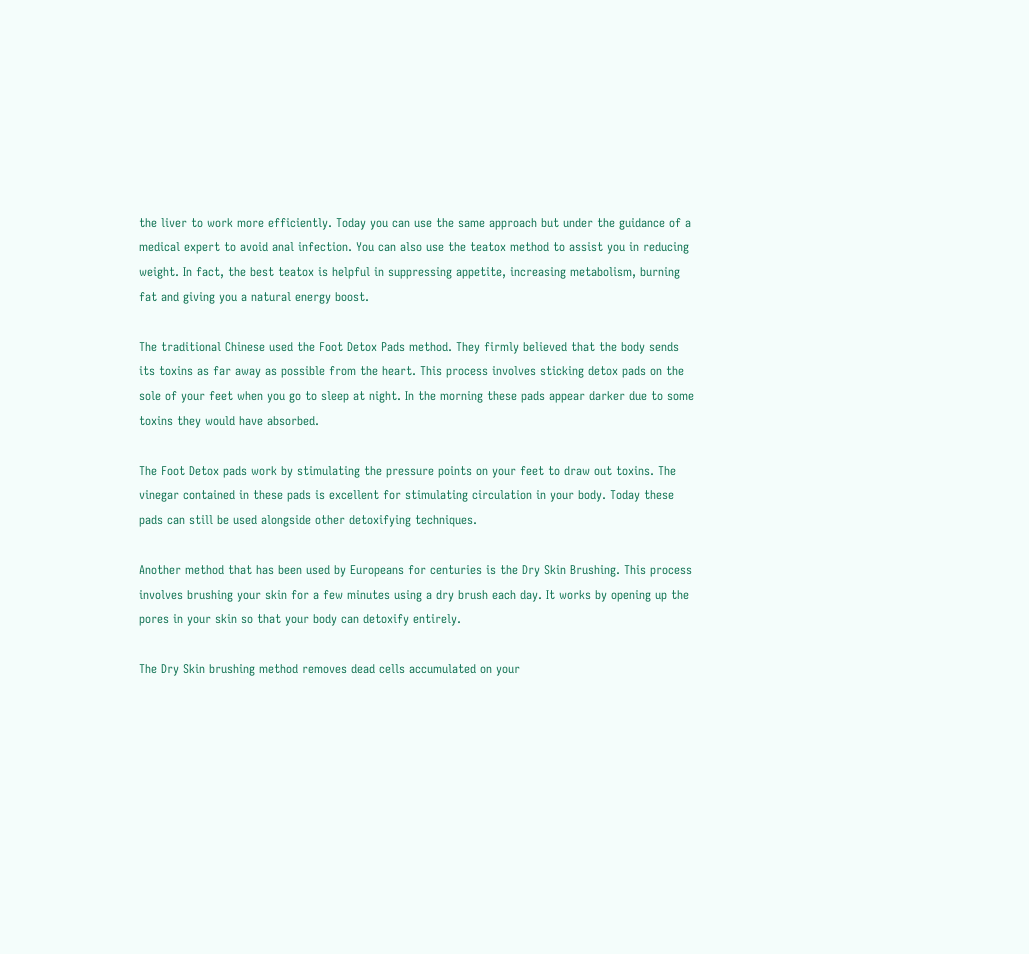the liver to work more efficiently. Today you can use the same approach but under the guidance of a medical expert to avoid anal infection. You can also use the teatox method to assist you in reducing weight. In fact, the best teatox is helpful in suppressing appetite, increasing metabolism, burning fat and giving you a natural energy boost.

The traditional Chinese used the Foot Detox Pads method. They firmly believed that the body sends its toxins as far away as possible from the heart. This process involves sticking detox pads on the sole of your feet when you go to sleep at night. In the morning these pads appear darker due to some toxins they would have absorbed.

The Foot Detox pads work by stimulating the pressure points on your feet to draw out toxins. The vinegar contained in these pads is excellent for stimulating circulation in your body. Today these pads can still be used alongside other detoxifying techniques.

Another method that has been used by Europeans for centuries is the Dry Skin Brushing. This process involves brushing your skin for a few minutes using a dry brush each day. It works by opening up the pores in your skin so that your body can detoxify entirely.

The Dry Skin brushing method removes dead cells accumulated on your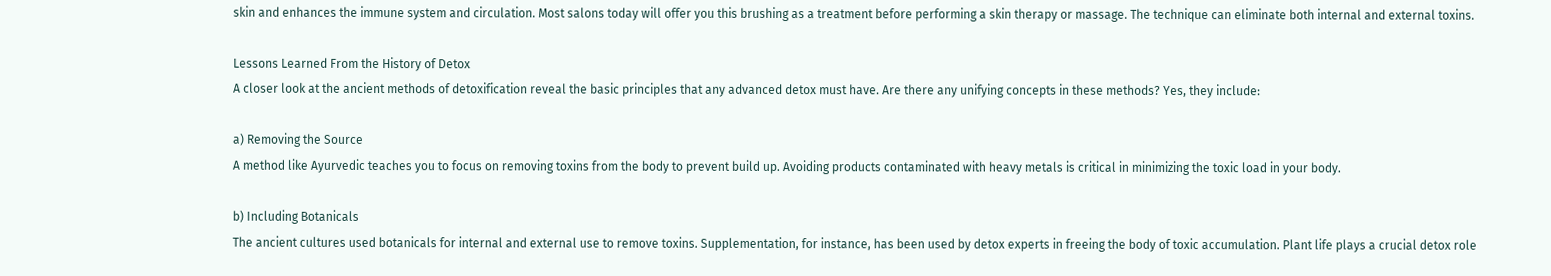skin and enhances the immune system and circulation. Most salons today will offer you this brushing as a treatment before performing a skin therapy or massage. The technique can eliminate both internal and external toxins.

Lessons Learned From the History of Detox
A closer look at the ancient methods of detoxification reveal the basic principles that any advanced detox must have. Are there any unifying concepts in these methods? Yes, they include:

a) Removing the Source
A method like Ayurvedic teaches you to focus on removing toxins from the body to prevent build up. Avoiding products contaminated with heavy metals is critical in minimizing the toxic load in your body.

b) Including Botanicals
The ancient cultures used botanicals for internal and external use to remove toxins. Supplementation, for instance, has been used by detox experts in freeing the body of toxic accumulation. Plant life plays a crucial detox role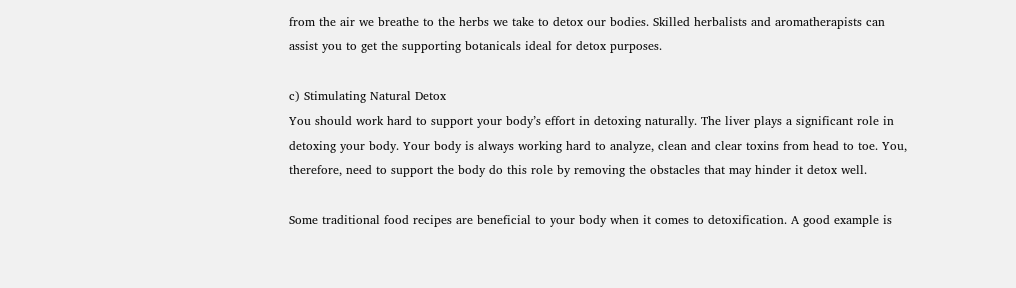from the air we breathe to the herbs we take to detox our bodies. Skilled herbalists and aromatherapists can assist you to get the supporting botanicals ideal for detox purposes.

c) Stimulating Natural Detox
You should work hard to support your body’s effort in detoxing naturally. The liver plays a significant role in detoxing your body. Your body is always working hard to analyze, clean and clear toxins from head to toe. You, therefore, need to support the body do this role by removing the obstacles that may hinder it detox well.

Some traditional food recipes are beneficial to your body when it comes to detoxification. A good example is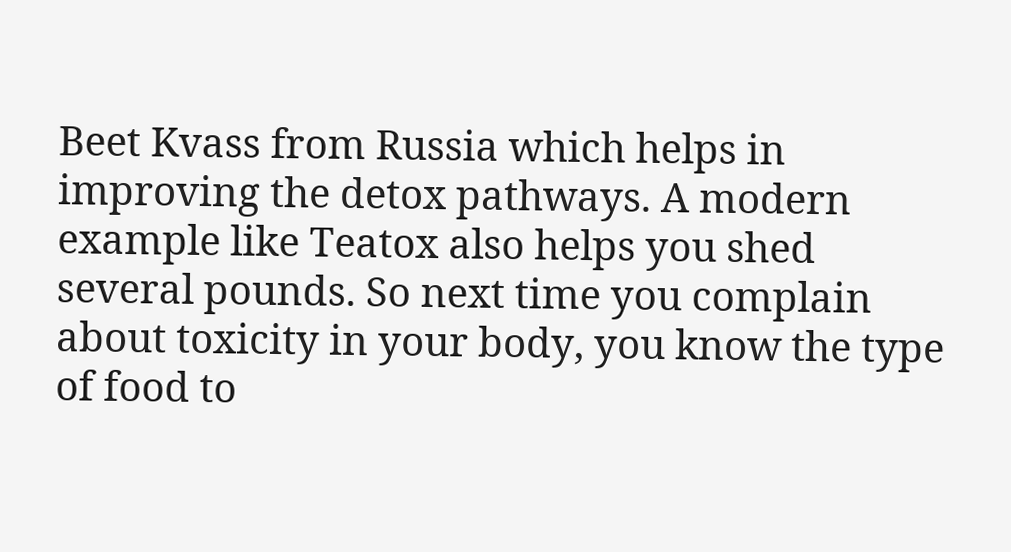Beet Kvass from Russia which helps in improving the detox pathways. A modern example like Teatox also helps you shed several pounds. So next time you complain about toxicity in your body, you know the type of food to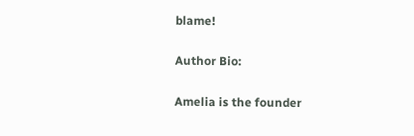blame!

Author Bio:

Amelia is the founder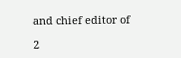and chief editor of

2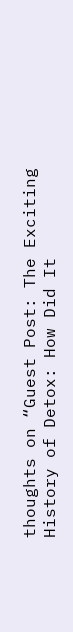thoughts on “Guest Post: The Exciting History of Detox: How Did It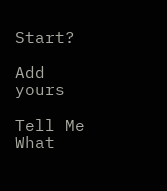Start?

Add yours

Tell Me What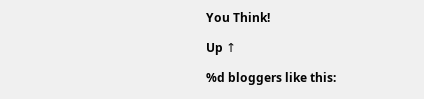You Think!

Up ↑

%d bloggers like this: